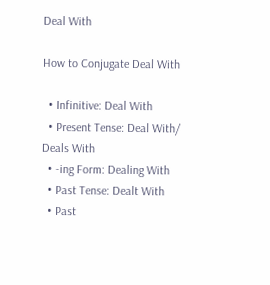Deal With

How to Conjugate Deal With

  • Infinitive: Deal With
  • Present Tense: Deal With/ Deals With
  • -ing Form: Dealing With
  • Past Tense: Dealt With
  • Past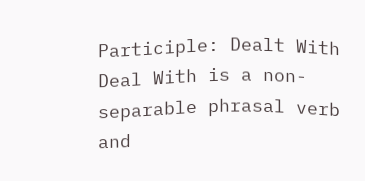Participle: Dealt With
Deal With is a non-separable phrasal verb and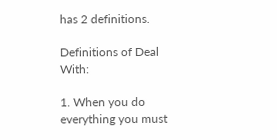has 2 definitions.

Definitions of Deal With:

1. When you do everything you must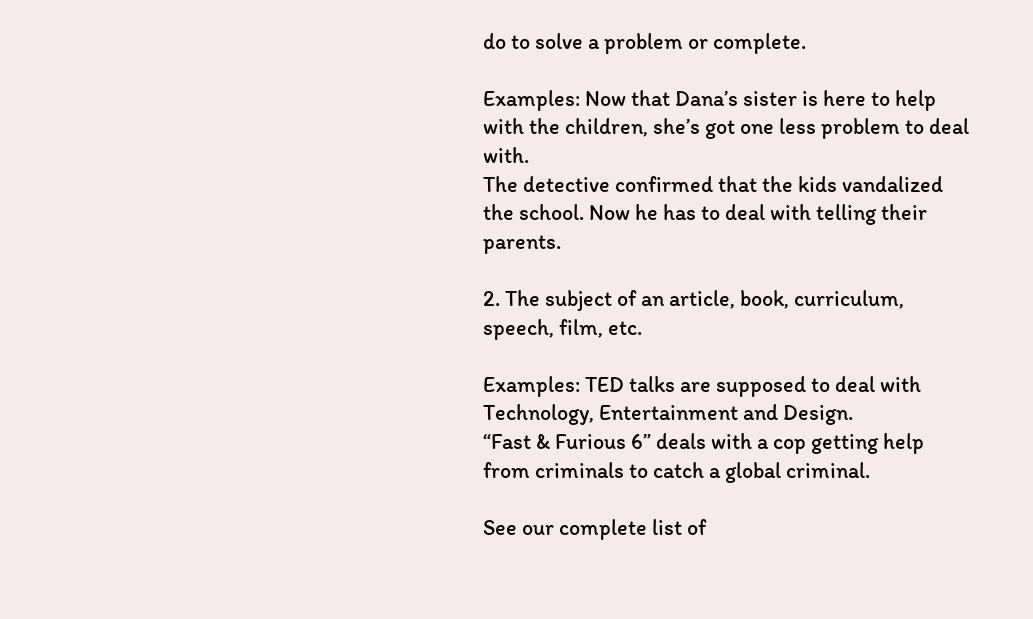do to solve a problem or complete.

Examples: Now that Dana’s sister is here to help with the children, she’s got one less problem to deal with.
The detective confirmed that the kids vandalized the school. Now he has to deal with telling their parents.

2. The subject of an article, book, curriculum, speech, film, etc.

Examples: TED talks are supposed to deal with Technology, Entertainment and Design.
“Fast & Furious 6” deals with a cop getting help from criminals to catch a global criminal.

See our complete list of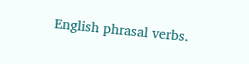English phrasal verbs.